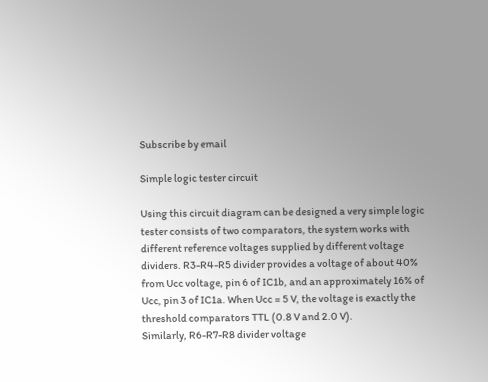Subscribe by email

Simple logic tester circuit

Using this circuit diagram can be designed a very simple logic tester consists of two comparators, the system works with different reference voltages supplied by different voltage dividers. R3-R4-R5 divider provides a voltage of about 40% from Ucc voltage, pin 6 of IC1b, and an approximately 16% of Ucc, pin 3 of IC1a. When Ucc = 5 V, the voltage is exactly the threshold comparators TTL (0.8 V and 2.0 V).
Similarly, R6-R7-R8 divider voltage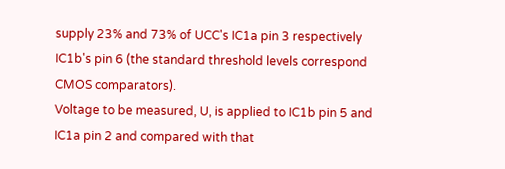supply 23% and 73% of UCC's IC1a pin 3 respectively IC1b's pin 6 (the standard threshold levels correspond CMOS comparators).
Voltage to be measured, U, is applied to IC1b pin 5 and IC1a pin 2 and compared with that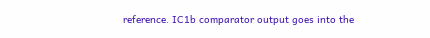reference. IC1b comparator output goes into the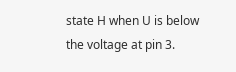state H when U is below the voltage at pin 3.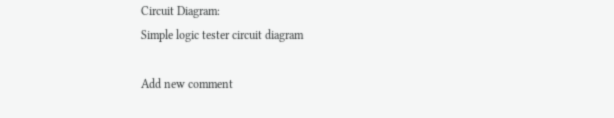Circuit Diagram:
Simple logic tester circuit diagram

Add new comment